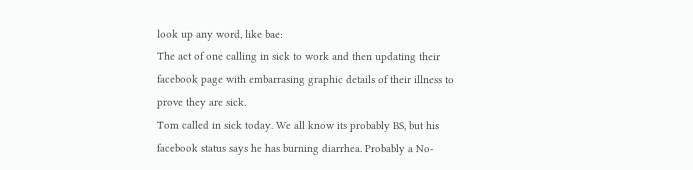look up any word, like bae:
The act of one calling in sick to work and then updating their facebook page with embarrasing graphic details of their illness to prove they are sick.
Tom called in sick today. We all know its probably BS, but his facebook status says he has burning diarrhea. Probably a No-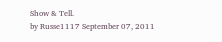Show & Tell.
by Russe1117 September 07, 2011